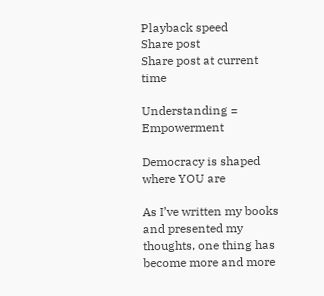Playback speed
Share post
Share post at current time

Understanding = Empowerment

Democracy is shaped where YOU are

As I’ve written my books and presented my thoughts, one thing has become more and more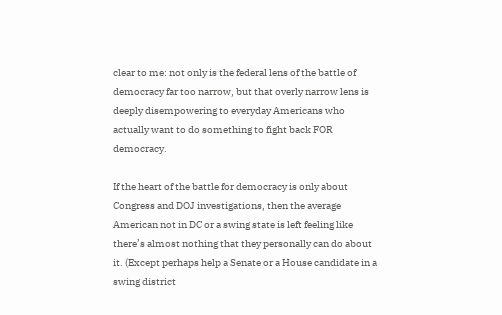clear to me: not only is the federal lens of the battle of democracy far too narrow, but that overly narrow lens is deeply disempowering to everyday Americans who actually want to do something to fight back FOR democracy.

If the heart of the battle for democracy is only about Congress and DOJ investigations, then the average American not in DC or a swing state is left feeling like there’s almost nothing that they personally can do about it. (Except perhaps help a Senate or a House candidate in a swing district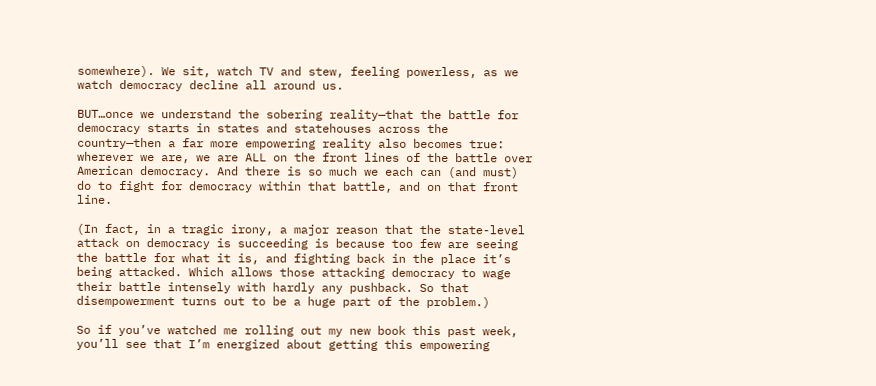somewhere). We sit, watch TV and stew, feeling powerless, as we watch democracy decline all around us.

BUT…once we understand the sobering reality—that the battle for democracy starts in states and statehouses across the country—then a far more empowering reality also becomes true: wherever we are, we are ALL on the front lines of the battle over American democracy. And there is so much we each can (and must) do to fight for democracy within that battle, and on that front line.

(In fact, in a tragic irony, a major reason that the state-level attack on democracy is succeeding is because too few are seeing the battle for what it is, and fighting back in the place it’s being attacked. Which allows those attacking democracy to wage their battle intensely with hardly any pushback. So that disempowerment turns out to be a huge part of the problem.)

So if you’ve watched me rolling out my new book this past week, you’ll see that I’m energized about getting this empowering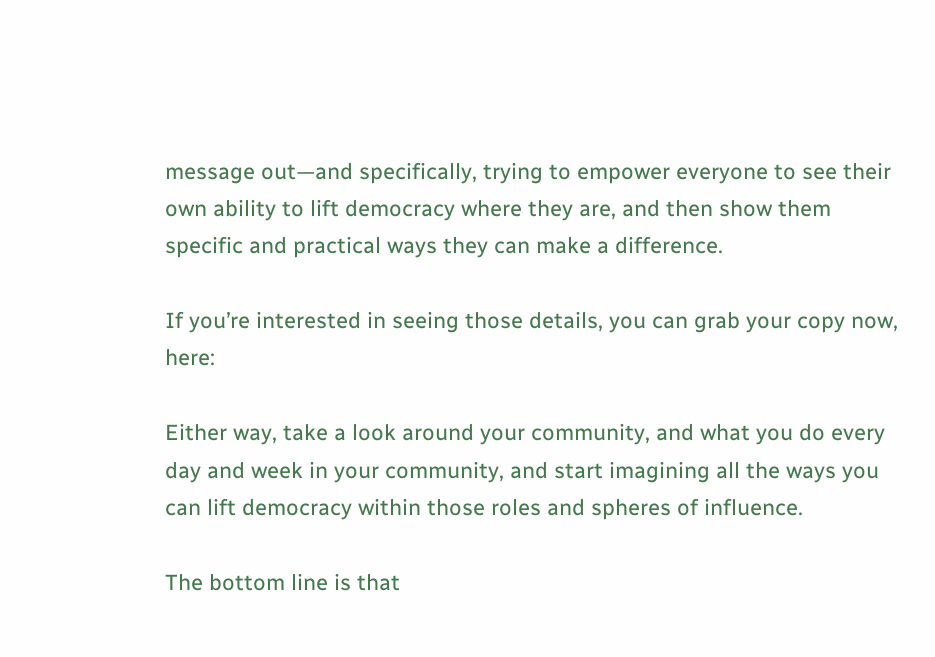message out—and specifically, trying to empower everyone to see their own ability to lift democracy where they are, and then show them specific and practical ways they can make a difference.

If you’re interested in seeing those details, you can grab your copy now, here:

Either way, take a look around your community, and what you do every day and week in your community, and start imagining all the ways you can lift democracy within those roles and spheres of influence.

The bottom line is that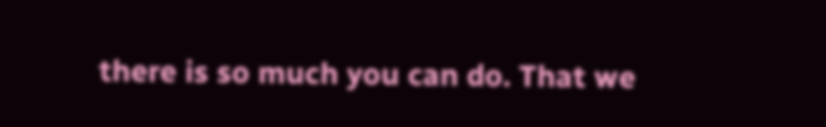there is so much you can do. That we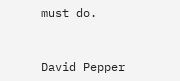must do.


David Pepper